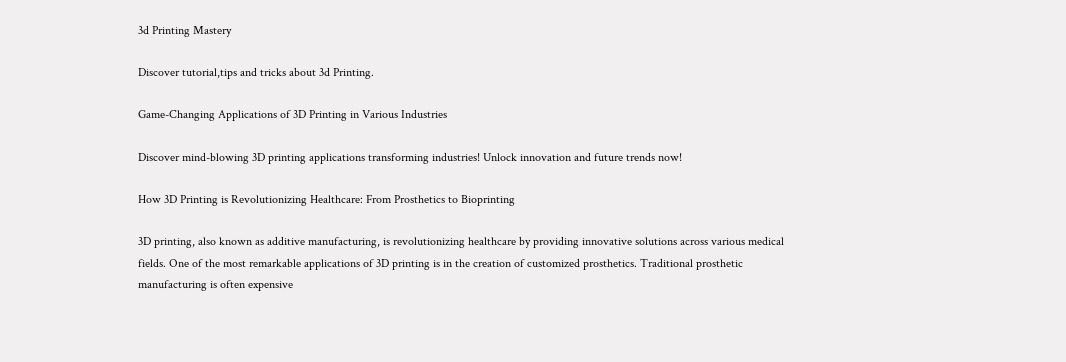3d Printing Mastery

Discover tutorial,tips and tricks about 3d Printing.

Game-Changing Applications of 3D Printing in Various Industries

Discover mind-blowing 3D printing applications transforming industries! Unlock innovation and future trends now!

How 3D Printing is Revolutionizing Healthcare: From Prosthetics to Bioprinting

3D printing, also known as additive manufacturing, is revolutionizing healthcare by providing innovative solutions across various medical fields. One of the most remarkable applications of 3D printing is in the creation of customized prosthetics. Traditional prosthetic manufacturing is often expensive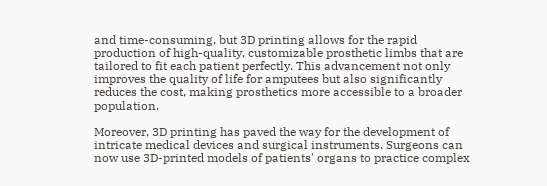and time-consuming, but 3D printing allows for the rapid production of high-quality, customizable prosthetic limbs that are tailored to fit each patient perfectly. This advancement not only improves the quality of life for amputees but also significantly reduces the cost, making prosthetics more accessible to a broader population.

Moreover, 3D printing has paved the way for the development of intricate medical devices and surgical instruments. Surgeons can now use 3D-printed models of patients' organs to practice complex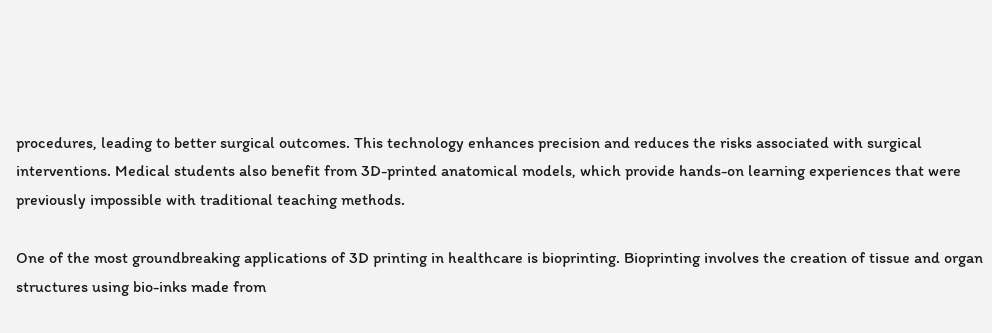procedures, leading to better surgical outcomes. This technology enhances precision and reduces the risks associated with surgical interventions. Medical students also benefit from 3D-printed anatomical models, which provide hands-on learning experiences that were previously impossible with traditional teaching methods.

One of the most groundbreaking applications of 3D printing in healthcare is bioprinting. Bioprinting involves the creation of tissue and organ structures using bio-inks made from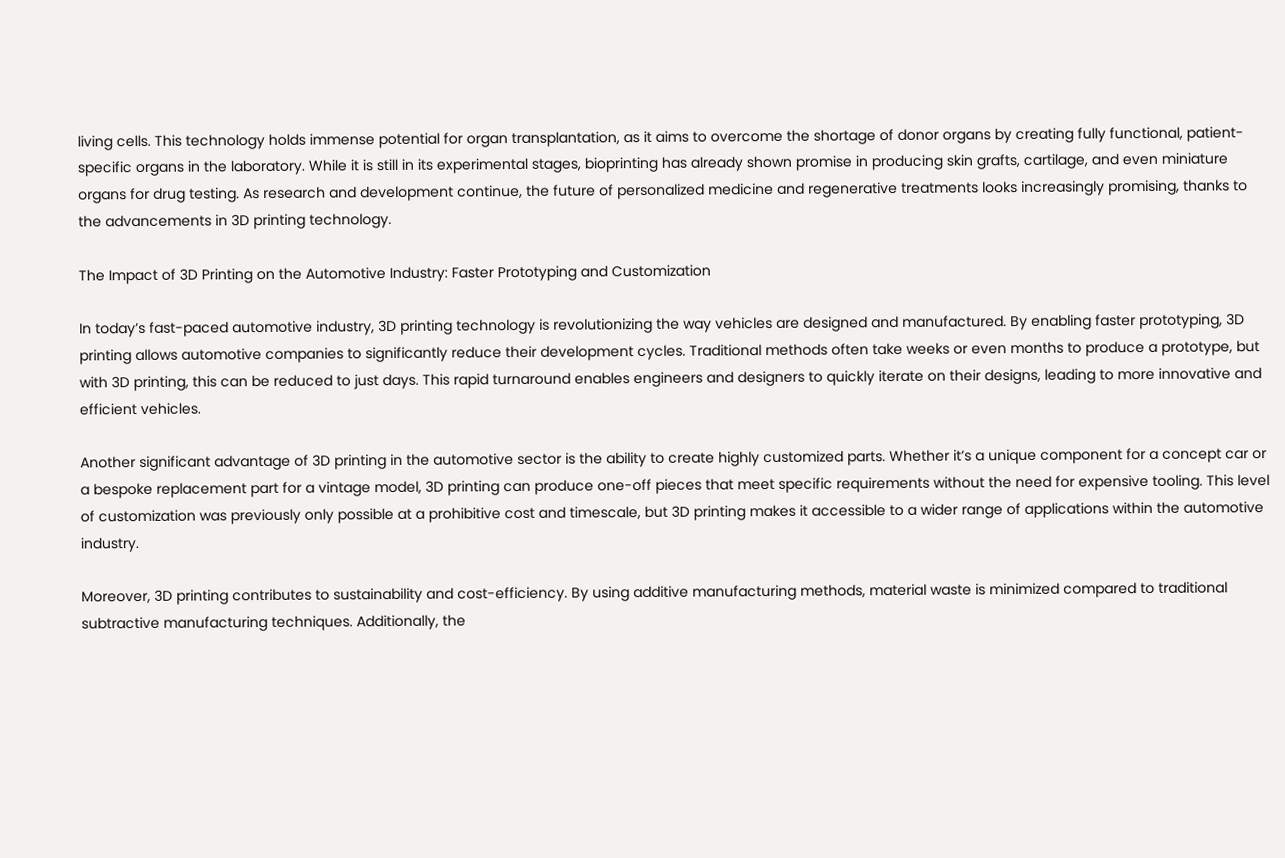living cells. This technology holds immense potential for organ transplantation, as it aims to overcome the shortage of donor organs by creating fully functional, patient-specific organs in the laboratory. While it is still in its experimental stages, bioprinting has already shown promise in producing skin grafts, cartilage, and even miniature organs for drug testing. As research and development continue, the future of personalized medicine and regenerative treatments looks increasingly promising, thanks to the advancements in 3D printing technology.

The Impact of 3D Printing on the Automotive Industry: Faster Prototyping and Customization

In today’s fast-paced automotive industry, 3D printing technology is revolutionizing the way vehicles are designed and manufactured. By enabling faster prototyping, 3D printing allows automotive companies to significantly reduce their development cycles. Traditional methods often take weeks or even months to produce a prototype, but with 3D printing, this can be reduced to just days. This rapid turnaround enables engineers and designers to quickly iterate on their designs, leading to more innovative and efficient vehicles.

Another significant advantage of 3D printing in the automotive sector is the ability to create highly customized parts. Whether it’s a unique component for a concept car or a bespoke replacement part for a vintage model, 3D printing can produce one-off pieces that meet specific requirements without the need for expensive tooling. This level of customization was previously only possible at a prohibitive cost and timescale, but 3D printing makes it accessible to a wider range of applications within the automotive industry.

Moreover, 3D printing contributes to sustainability and cost-efficiency. By using additive manufacturing methods, material waste is minimized compared to traditional subtractive manufacturing techniques. Additionally, the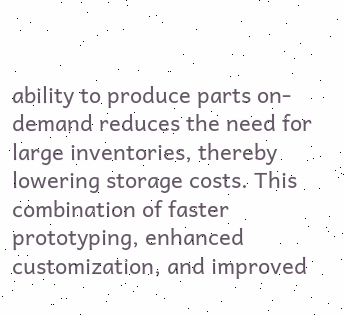ability to produce parts on-demand reduces the need for large inventories, thereby lowering storage costs. This combination of faster prototyping, enhanced customization, and improved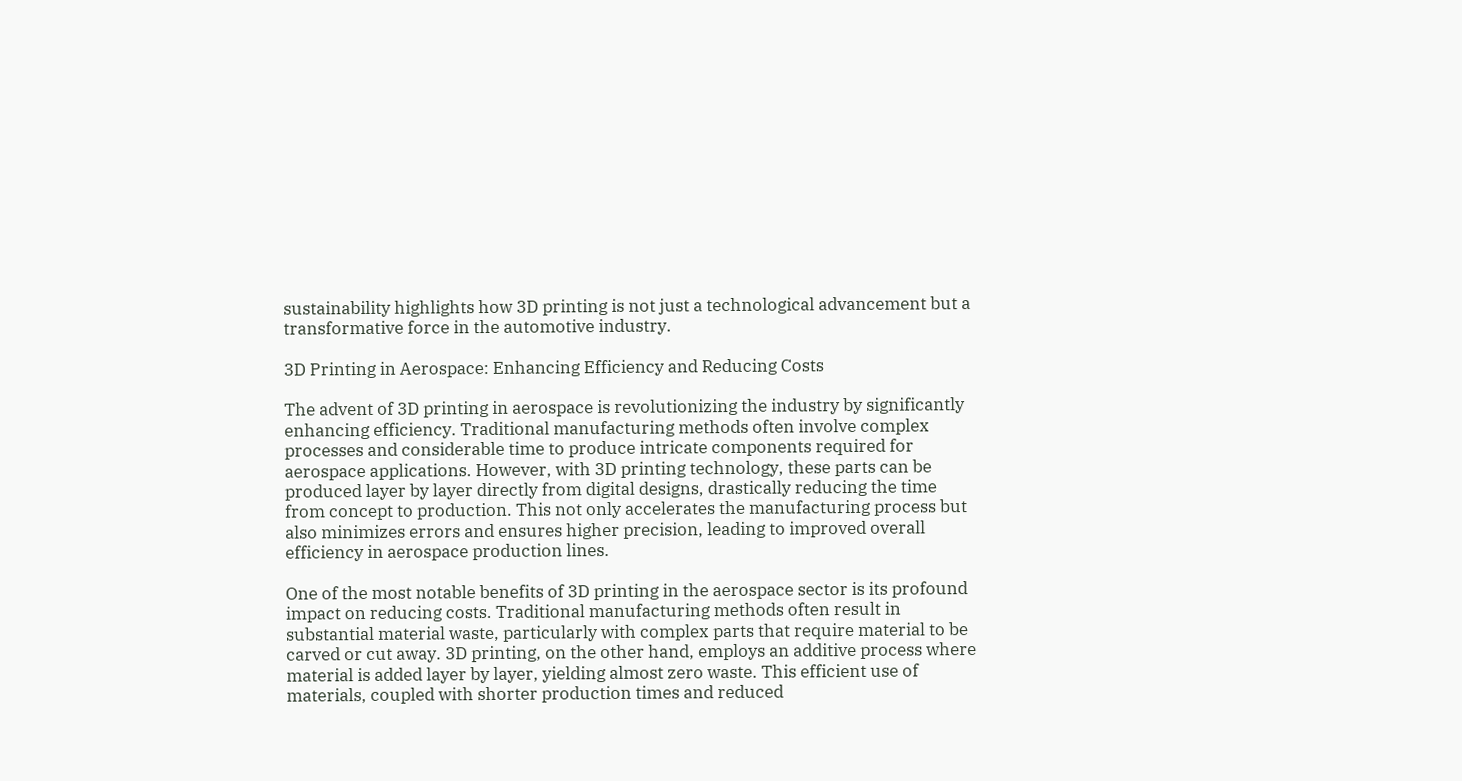sustainability highlights how 3D printing is not just a technological advancement but a transformative force in the automotive industry.

3D Printing in Aerospace: Enhancing Efficiency and Reducing Costs

The advent of 3D printing in aerospace is revolutionizing the industry by significantly enhancing efficiency. Traditional manufacturing methods often involve complex processes and considerable time to produce intricate components required for aerospace applications. However, with 3D printing technology, these parts can be produced layer by layer directly from digital designs, drastically reducing the time from concept to production. This not only accelerates the manufacturing process but also minimizes errors and ensures higher precision, leading to improved overall efficiency in aerospace production lines.

One of the most notable benefits of 3D printing in the aerospace sector is its profound impact on reducing costs. Traditional manufacturing methods often result in substantial material waste, particularly with complex parts that require material to be carved or cut away. 3D printing, on the other hand, employs an additive process where material is added layer by layer, yielding almost zero waste. This efficient use of materials, coupled with shorter production times and reduced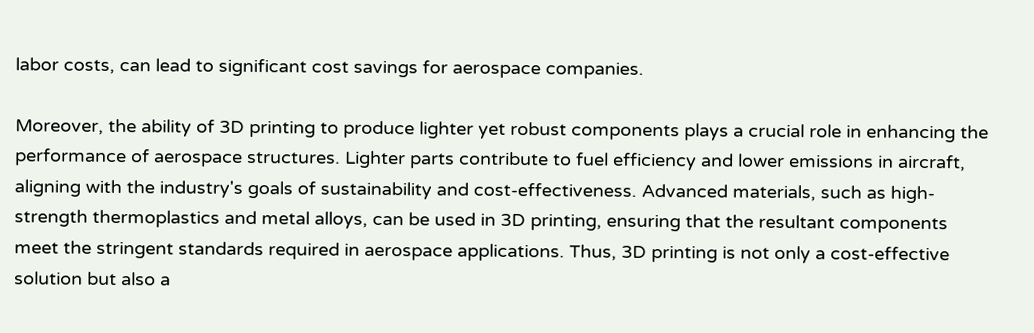labor costs, can lead to significant cost savings for aerospace companies.

Moreover, the ability of 3D printing to produce lighter yet robust components plays a crucial role in enhancing the performance of aerospace structures. Lighter parts contribute to fuel efficiency and lower emissions in aircraft, aligning with the industry's goals of sustainability and cost-effectiveness. Advanced materials, such as high-strength thermoplastics and metal alloys, can be used in 3D printing, ensuring that the resultant components meet the stringent standards required in aerospace applications. Thus, 3D printing is not only a cost-effective solution but also a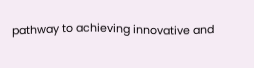pathway to achieving innovative and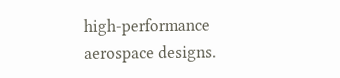high-performance aerospace designs.